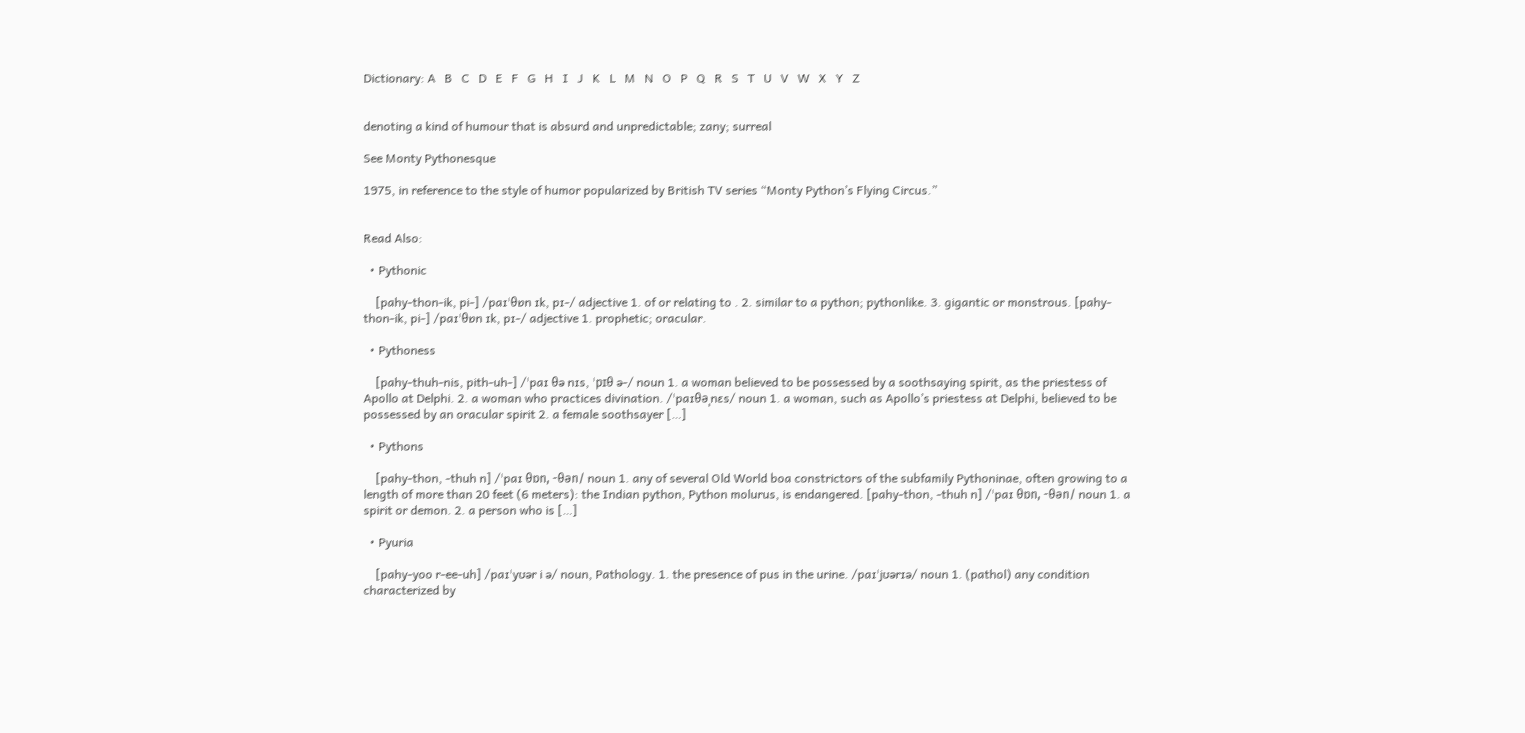Dictionary: A   B   C   D   E   F   G   H   I   J   K   L   M   N   O   P   Q   R   S   T   U   V   W   X   Y   Z


denoting a kind of humour that is absurd and unpredictable; zany; surreal

See Monty Pythonesque

1975, in reference to the style of humor popularized by British TV series “Monty Python’s Flying Circus.”


Read Also:

  • Pythonic

    [pahy-thon-ik, pi-] /paɪˈθɒn ɪk, pɪ-/ adjective 1. of or relating to . 2. similar to a python; pythonlike. 3. gigantic or monstrous. [pahy-thon-ik, pi-] /paɪˈθɒn ɪk, pɪ-/ adjective 1. prophetic; oracular.

  • Pythoness

    [pahy-thuh-nis, pith-uh-] /ˈpaɪ θə nɪs, ˈpɪθ ə-/ noun 1. a woman believed to be possessed by a soothsaying spirit, as the priestess of Apollo at Delphi. 2. a woman who practices divination. /ˈpaɪθəˌnɛs/ noun 1. a woman, such as Apollo’s priestess at Delphi, believed to be possessed by an oracular spirit 2. a female soothsayer […]

  • Pythons

    [pahy-thon, -thuh n] /ˈpaɪ θɒn, -θən/ noun 1. any of several Old World boa constrictors of the subfamily Pythoninae, often growing to a length of more than 20 feet (6 meters): the Indian python, Python molurus, is endangered. [pahy-thon, -thuh n] /ˈpaɪ θɒn, -θən/ noun 1. a spirit or demon. 2. a person who is […]

  • Pyuria

    [pahy-yoo r-ee-uh] /paɪˈyʊər i ə/ noun, Pathology. 1. the presence of pus in the urine. /paɪˈjʊərɪə/ noun 1. (pathol) any condition characterized by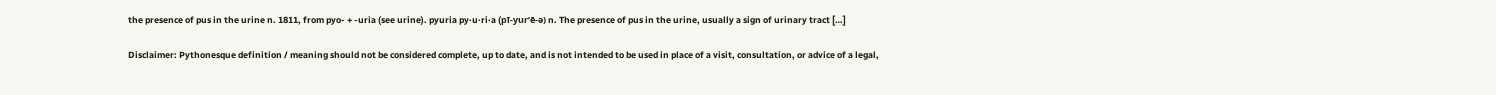the presence of pus in the urine n. 1811, from pyo- + -uria (see urine). pyuria py·u·ri·a (pī-yur’ē-ə) n. The presence of pus in the urine, usually a sign of urinary tract […]

Disclaimer: Pythonesque definition / meaning should not be considered complete, up to date, and is not intended to be used in place of a visit, consultation, or advice of a legal,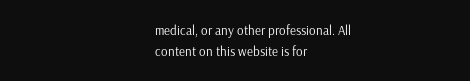medical, or any other professional. All content on this website is for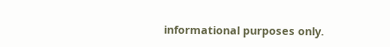informational purposes only.